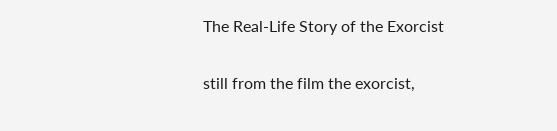The Real-Life Story of the Exorcist

still from the film the exorcist,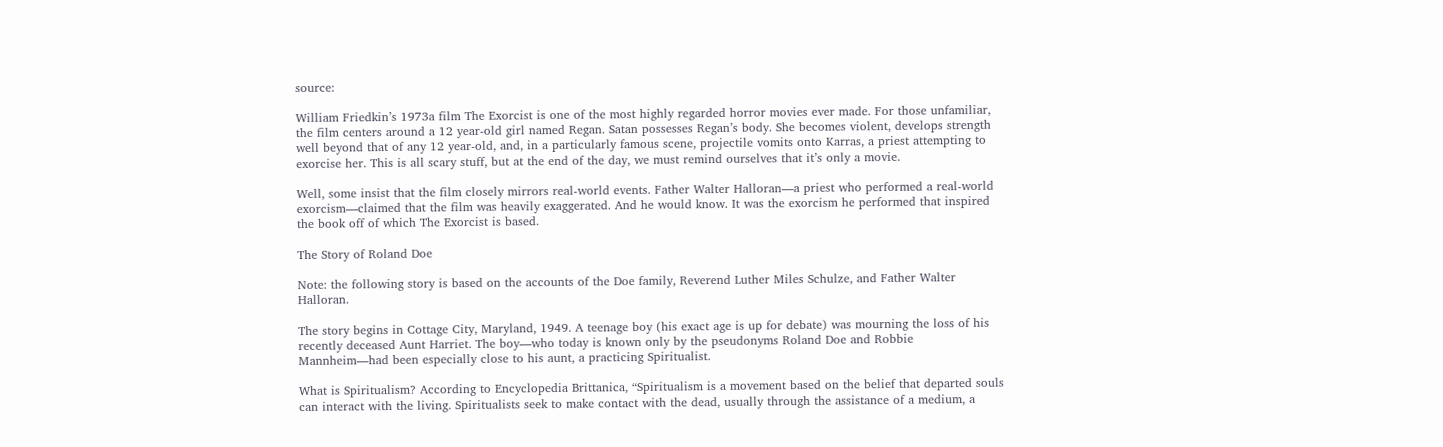source:

William Friedkin’s 1973a film The Exorcist is one of the most highly regarded horror movies ever made. For those unfamiliar, the film centers around a 12 year-old girl named Regan. Satan possesses Regan’s body. She becomes violent, develops strength well beyond that of any 12 year-old, and, in a particularly famous scene, projectile vomits onto Karras, a priest attempting to exorcise her. This is all scary stuff, but at the end of the day, we must remind ourselves that it’s only a movie.

Well, some insist that the film closely mirrors real-world events. Father Walter Halloran—a priest who performed a real-world exorcism—claimed that the film was heavily exaggerated. And he would know. It was the exorcism he performed that inspired the book off of which The Exorcist is based.

The Story of Roland Doe

Note: the following story is based on the accounts of the Doe family, Reverend Luther Miles Schulze, and Father Walter Halloran.

The story begins in Cottage City, Maryland, 1949. A teenage boy (his exact age is up for debate) was mourning the loss of his recently deceased Aunt Harriet. The boy—who today is known only by the pseudonyms Roland Doe and Robbie Mannheim—had been especially close to his aunt, a practicing Spiritualist.

What is Spiritualism? According to Encyclopedia Brittanica, “Spiritualism is a movement based on the belief that departed souls can interact with the living. Spiritualists seek to make contact with the dead, usually through the assistance of a medium, a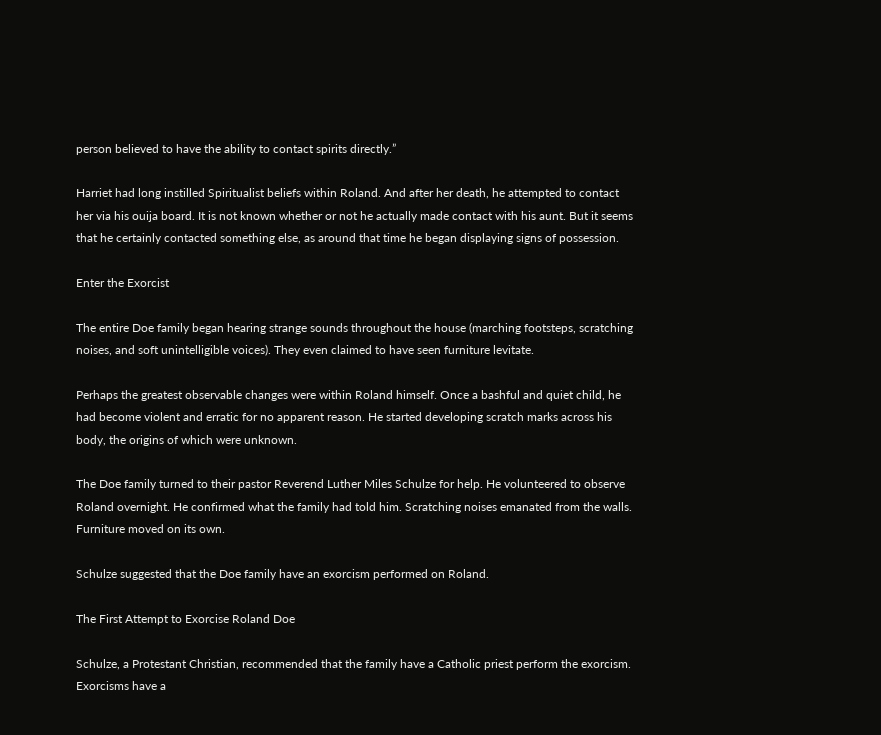person believed to have the ability to contact spirits directly.”

Harriet had long instilled Spiritualist beliefs within Roland. And after her death, he attempted to contact her via his ouija board. It is not known whether or not he actually made contact with his aunt. But it seems that he certainly contacted something else, as around that time he began displaying signs of possession.

Enter the Exorcist

The entire Doe family began hearing strange sounds throughout the house (marching footsteps, scratching noises, and soft unintelligible voices). They even claimed to have seen furniture levitate.

Perhaps the greatest observable changes were within Roland himself. Once a bashful and quiet child, he had become violent and erratic for no apparent reason. He started developing scratch marks across his body, the origins of which were unknown.

The Doe family turned to their pastor Reverend Luther Miles Schulze for help. He volunteered to observe Roland overnight. He confirmed what the family had told him. Scratching noises emanated from the walls. Furniture moved on its own.

Schulze suggested that the Doe family have an exorcism performed on Roland.

The First Attempt to Exorcise Roland Doe

Schulze, a Protestant Christian, recommended that the family have a Catholic priest perform the exorcism. Exorcisms have a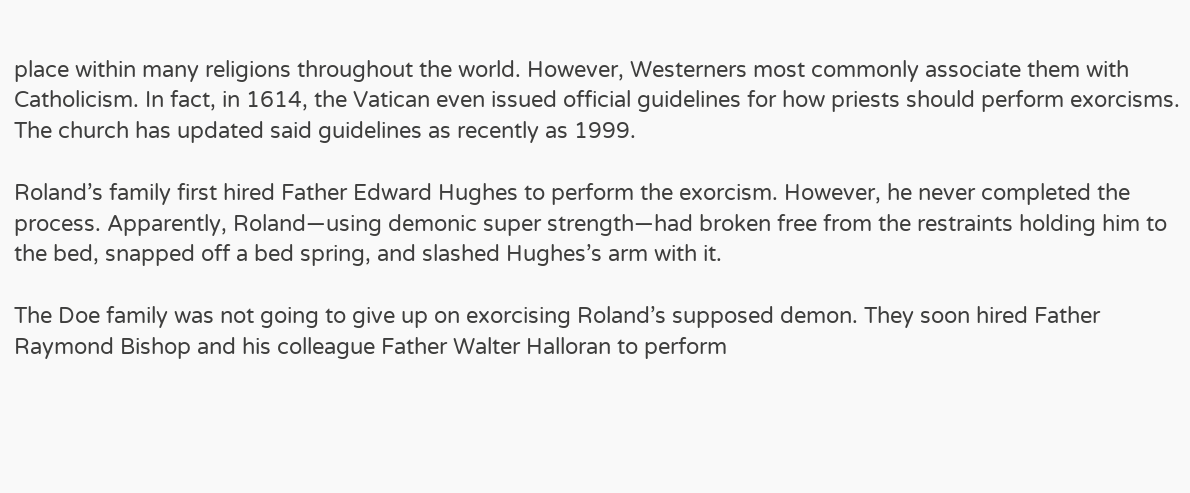place within many religions throughout the world. However, Westerners most commonly associate them with Catholicism. In fact, in 1614, the Vatican even issued official guidelines for how priests should perform exorcisms. The church has updated said guidelines as recently as 1999.

Roland’s family first hired Father Edward Hughes to perform the exorcism. However, he never completed the process. Apparently, Roland—using demonic super strength—had broken free from the restraints holding him to the bed, snapped off a bed spring, and slashed Hughes’s arm with it.

The Doe family was not going to give up on exorcising Roland’s supposed demon. They soon hired Father Raymond Bishop and his colleague Father Walter Halloran to perform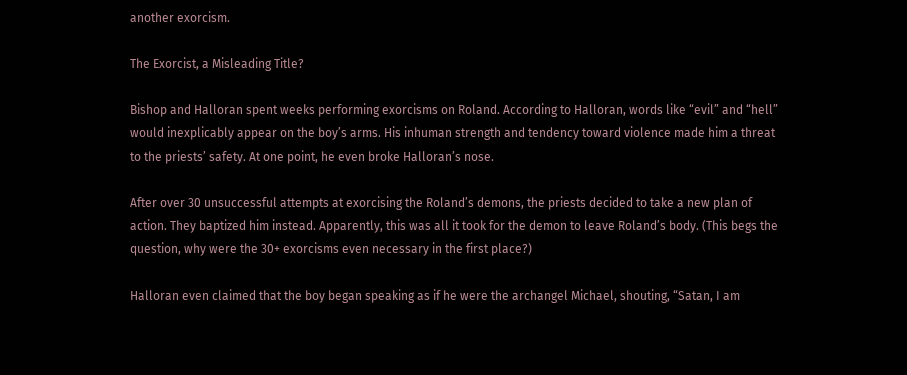another exorcism.

The Exorcist, a Misleading Title?

Bishop and Halloran spent weeks performing exorcisms on Roland. According to Halloran, words like “evil” and “hell” would inexplicably appear on the boy’s arms. His inhuman strength and tendency toward violence made him a threat to the priests’ safety. At one point, he even broke Halloran’s nose.

After over 30 unsuccessful attempts at exorcising the Roland’s demons, the priests decided to take a new plan of action. They baptized him instead. Apparently, this was all it took for the demon to leave Roland’s body. (This begs the question, why were the 30+ exorcisms even necessary in the first place?)

Halloran even claimed that the boy began speaking as if he were the archangel Michael, shouting, “Satan, I am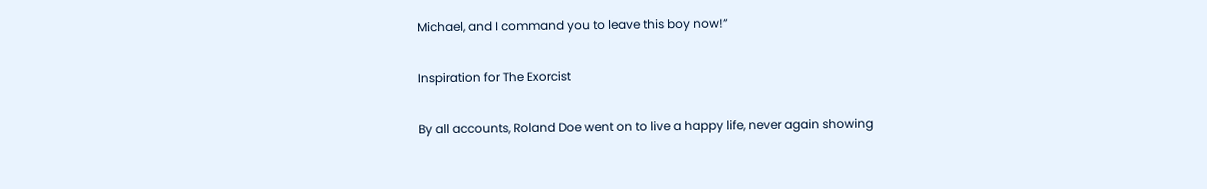Michael, and I command you to leave this boy now!”

Inspiration for The Exorcist

By all accounts, Roland Doe went on to live a happy life, never again showing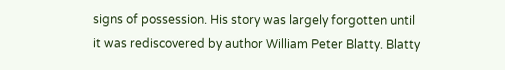signs of possession. His story was largely forgotten until it was rediscovered by author William Peter Blatty. Blatty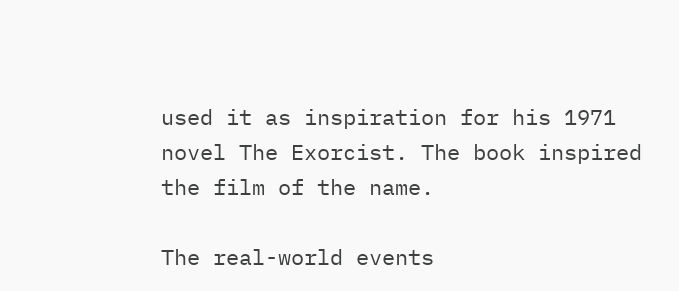used it as inspiration for his 1971 novel The Exorcist. The book inspired the film of the name.

The real-world events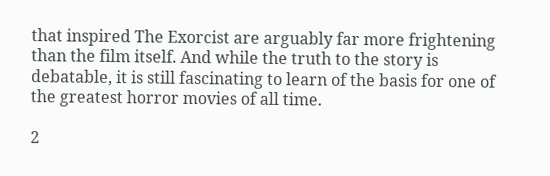that inspired The Exorcist are arguably far more frightening than the film itself. And while the truth to the story is debatable, it is still fascinating to learn of the basis for one of the greatest horror movies of all time.

2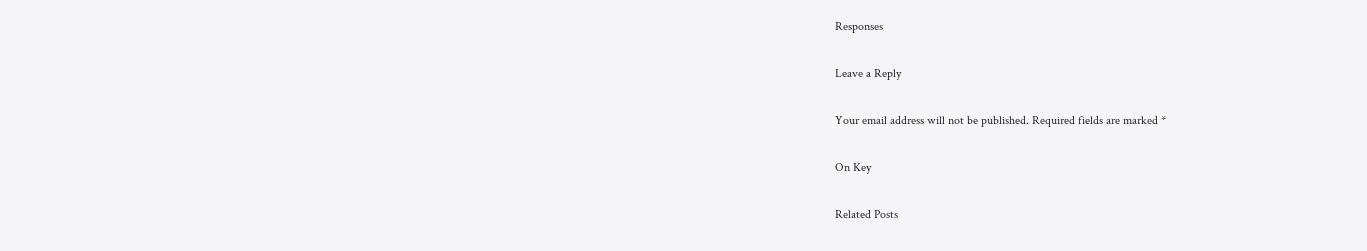Responses

Leave a Reply

Your email address will not be published. Required fields are marked *

On Key

Related Posts